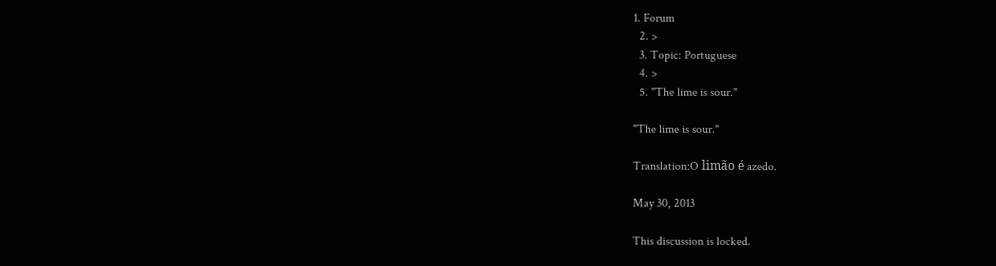1. Forum
  2. >
  3. Topic: Portuguese
  4. >
  5. "The lime is sour."

"The lime is sour."

Translation:O limão é azedo.

May 30, 2013

This discussion is locked.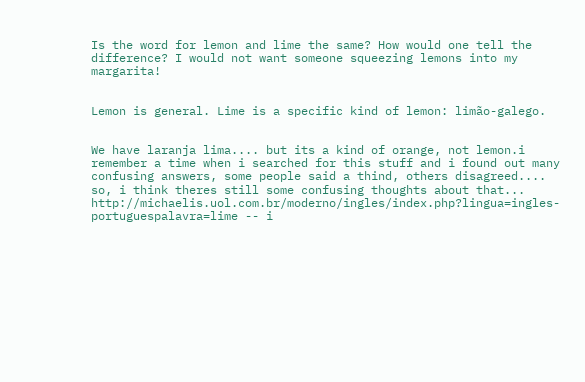Is the word for lemon and lime the same? How would one tell the difference? I would not want someone squeezing lemons into my margarita!


Lemon is general. Lime is a specific kind of lemon: limão-galego.


We have laranja lima.... but its a kind of orange, not lemon.i remember a time when i searched for this stuff and i found out many confusing answers, some people said a thind, others disagreed.... so, i think theres still some confusing thoughts about that... http://michaelis.uol.com.br/moderno/ingles/index.php?lingua=ingles-portuguespalavra=lime -- i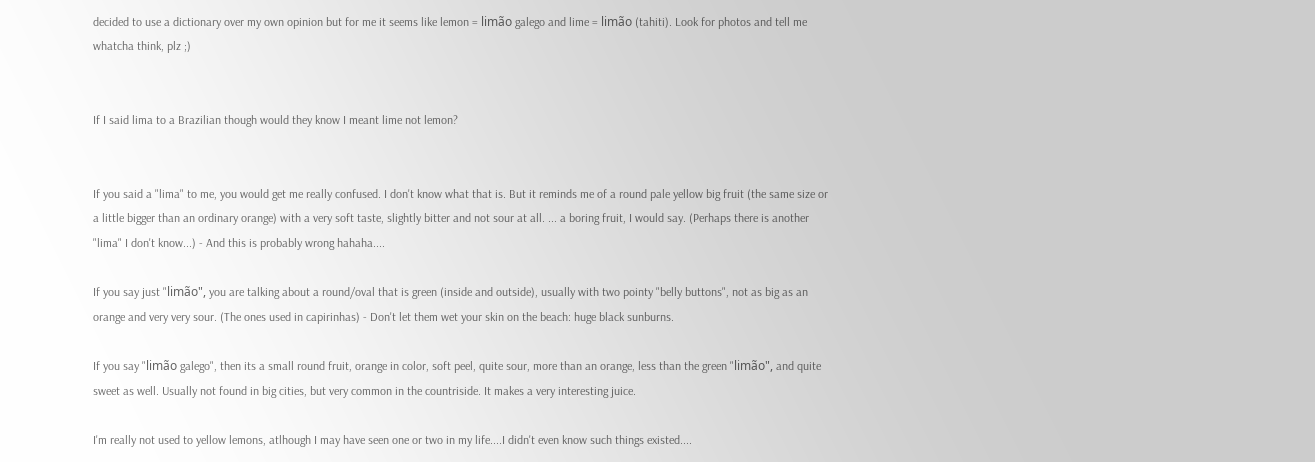decided to use a dictionary over my own opinion but for me it seems like lemon = limão galego and lime = limão (tahiti). Look for photos and tell me whatcha think, plz ;)


If I said lima to a Brazilian though would they know I meant lime not lemon?


If you said a "lima" to me, you would get me really confused. I don't know what that is. But it reminds me of a round pale yellow big fruit (the same size or a little bigger than an ordinary orange) with a very soft taste, slightly bitter and not sour at all. ... a boring fruit, I would say. (Perhaps there is another "lima" I don't know...) - And this is probably wrong hahaha....

If you say just "limão", you are talking about a round/oval that is green (inside and outside), usually with two pointy "belly buttons", not as big as an orange and very very sour. (The ones used in capirinhas) - Don't let them wet your skin on the beach: huge black sunburns.

If you say "limão galego", then its a small round fruit, orange in color, soft peel, quite sour, more than an orange, less than the green "limão", and quite sweet as well. Usually not found in big cities, but very common in the countriside. It makes a very interesting juice.

I'm really not used to yellow lemons, atlhough I may have seen one or two in my life....I didn't even know such things existed....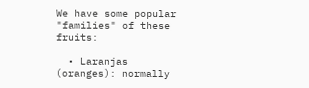We have some popular "families" of these fruits:

  • Laranjas (oranges): normally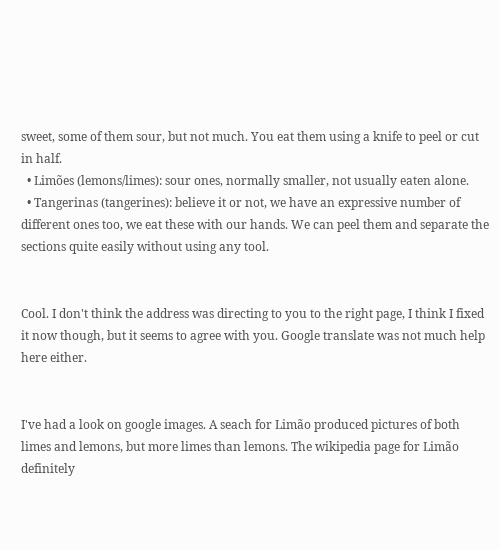sweet, some of them sour, but not much. You eat them using a knife to peel or cut in half.
  • Limões (lemons/limes): sour ones, normally smaller, not usually eaten alone.
  • Tangerinas (tangerines): believe it or not, we have an expressive number of different ones too, we eat these with our hands. We can peel them and separate the sections quite easily without using any tool.


Cool. I don't think the address was directing to you to the right page, I think I fixed it now though, but it seems to agree with you. Google translate was not much help here either.


I've had a look on google images. A seach for Limão produced pictures of both limes and lemons, but more limes than lemons. The wikipedia page for Limão definitely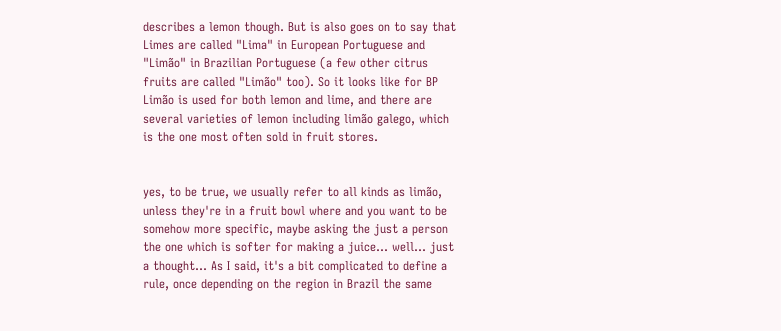describes a lemon though. But is also goes on to say that Limes are called "Lima" in European Portuguese and "Limão" in Brazilian Portuguese (a few other citrus fruits are called "Limão" too). So it looks like for BP Limão is used for both lemon and lime, and there are several varieties of lemon including limão galego, which is the one most often sold in fruit stores.


yes, to be true, we usually refer to all kinds as limão, unless they're in a fruit bowl where and you want to be somehow more specific, maybe asking the just a person the one which is softer for making a juice... well... just a thought... As I said, it's a bit complicated to define a rule, once depending on the region in Brazil the same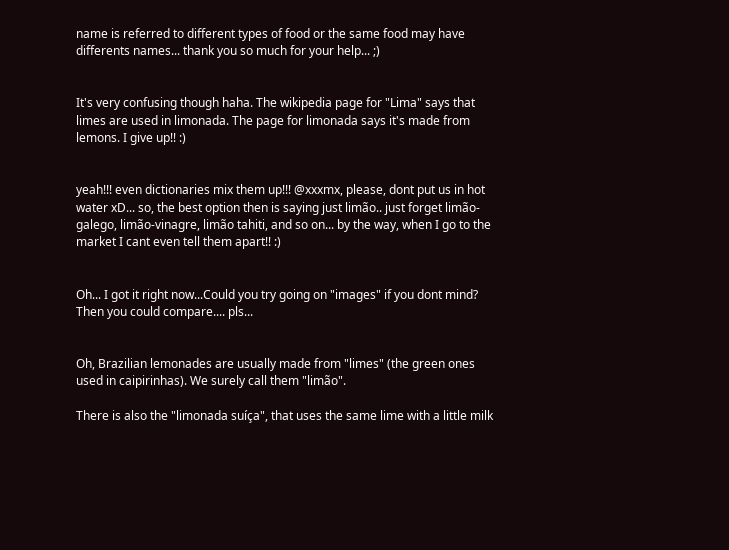name is referred to different types of food or the same food may have differents names... thank you so much for your help... ;)


It's very confusing though haha. The wikipedia page for "Lima" says that limes are used in limonada. The page for limonada says it's made from lemons. I give up!! :)


yeah!!! even dictionaries mix them up!!! @xxxmx, please, dont put us in hot water xD... so, the best option then is saying just limão.. just forget limão-galego, limão-vinagre, limão tahiti, and so on... by the way, when I go to the market I cant even tell them apart!! :)


Oh... I got it right now...Could you try going on "images" if you dont mind? Then you could compare.... pls...


Oh, Brazilian lemonades are usually made from "limes" (the green ones used in caipirinhas). We surely call them "limão".

There is also the "limonada suíça", that uses the same lime with a little milk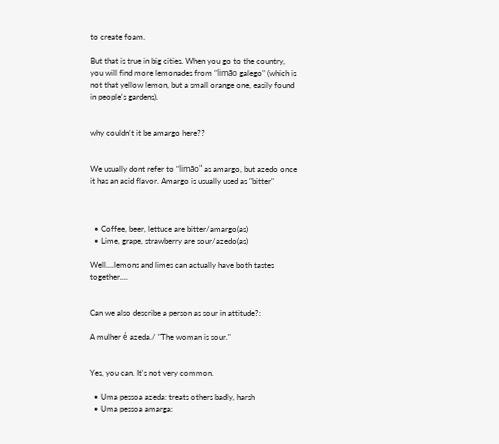to create foam.

But that is true in big cities. When you go to the country, you will find more lemonades from "limão galego" (which is not that yellow lemon, but a small orange one, easily found in people's gardens).


why couldn't it be amargo here??


We usually dont refer to "limão" as amargo, but azedo once it has an acid flavor. Amargo is usually used as "bitter"



  • Coffee, beer, lettuce are bitter/amargo(as)
  • Lime, grape, strawberry are sour/azedo(as)

Well....lemons and limes can actually have both tastes together....


Can we also describe a person as sour in attitude?:

A mulher é azeda./ "The woman is sour."


Yes, you can. It's not very common.

  • Uma pessoa azeda: treats others badly, harsh
  • Uma pessoa amarga: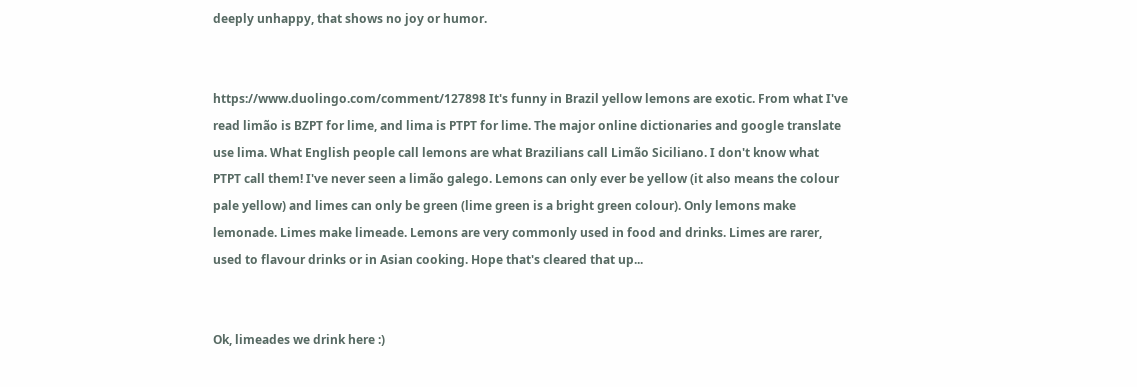deeply unhappy, that shows no joy or humor.


https://www.duolingo.com/comment/127898 It's funny in Brazil yellow lemons are exotic. From what I've read limão is BZPT for lime, and lima is PTPT for lime. The major online dictionaries and google translate use lima. What English people call lemons are what Brazilians call Limão Siciliano. I don't know what PTPT call them! I've never seen a limão galego. Lemons can only ever be yellow (it also means the colour pale yellow) and limes can only be green (lime green is a bright green colour). Only lemons make lemonade. Limes make limeade. Lemons are very commonly used in food and drinks. Limes are rarer, used to flavour drinks or in Asian cooking. Hope that's cleared that up...


Ok, limeades we drink here :)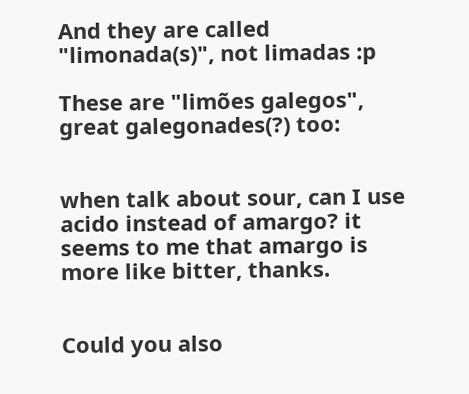And they are called "limonada(s)", not limadas :p

These are "limões galegos", great galegonades(?) too:


when talk about sour, can I use acido instead of amargo? it seems to me that amargo is more like bitter, thanks.


Could you also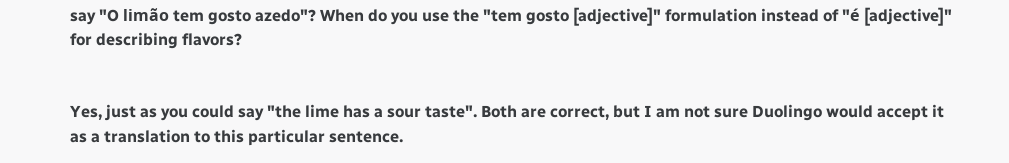say "O limão tem gosto azedo"? When do you use the "tem gosto [adjective]" formulation instead of "é [adjective]" for describing flavors?


Yes, just as you could say "the lime has a sour taste". Both are correct, but I am not sure Duolingo would accept it as a translation to this particular sentence.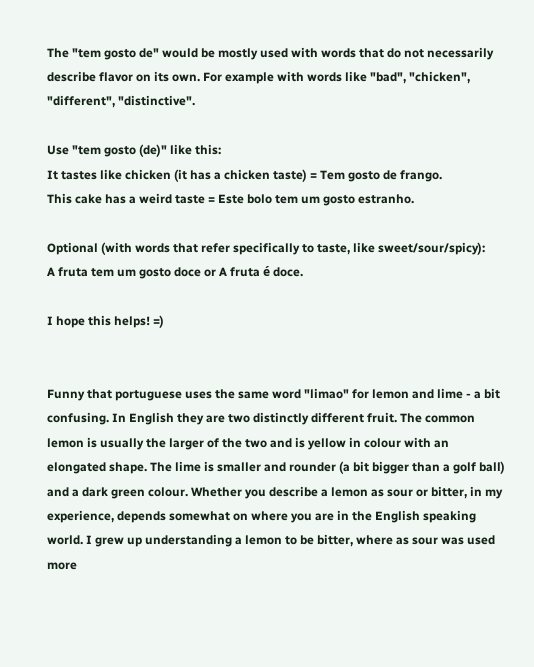The "tem gosto de" would be mostly used with words that do not necessarily describe flavor on its own. For example with words like "bad", "chicken", "different", "distinctive".

Use "tem gosto (de)" like this:
It tastes like chicken (it has a chicken taste) = Tem gosto de frango.
This cake has a weird taste = Este bolo tem um gosto estranho.

Optional (with words that refer specifically to taste, like sweet/sour/spicy):
A fruta tem um gosto doce or A fruta é doce.

I hope this helps! =)


Funny that portuguese uses the same word "limao" for lemon and lime - a bit confusing. In English they are two distinctly different fruit. The common lemon is usually the larger of the two and is yellow in colour with an elongated shape. The lime is smaller and rounder (a bit bigger than a golf ball) and a dark green colour. Whether you describe a lemon as sour or bitter, in my experience, depends somewhat on where you are in the English speaking world. I grew up understanding a lemon to be bitter, where as sour was used more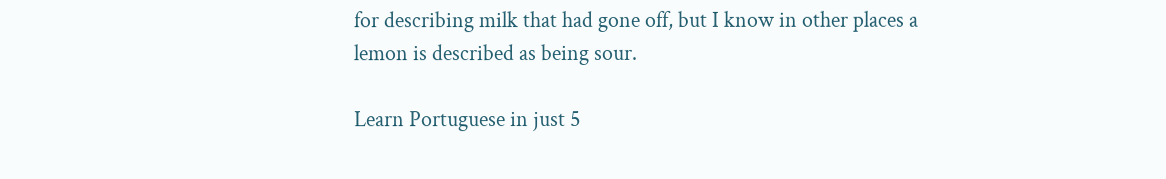for describing milk that had gone off, but I know in other places a lemon is described as being sour.

Learn Portuguese in just 5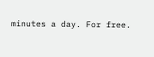minutes a day. For free.